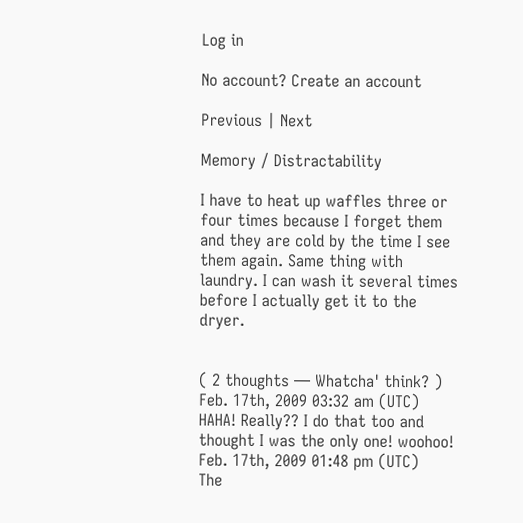Log in

No account? Create an account

Previous | Next

Memory / Distractability

I have to heat up waffles three or four times because I forget them and they are cold by the time I see them again. Same thing with laundry. I can wash it several times before I actually get it to the dryer.


( 2 thoughts — Whatcha' think? )
Feb. 17th, 2009 03:32 am (UTC)
HAHA! Really?? I do that too and thought I was the only one! woohoo!
Feb. 17th, 2009 01:48 pm (UTC)
The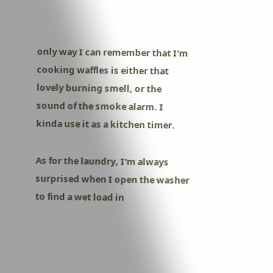only way I can remember that I'm cooking waffles is either that lovely burning smell, or the sound of the smoke alarm. I kinda use it as a kitchen timer.

As for the laundry, I'm always surprised when I open the washer to find a wet load in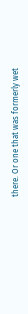there. Or one that was formerly wet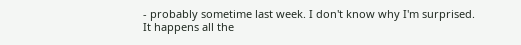- probably sometime last week. I don't know why I'm surprised. It happens all the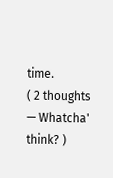time.
( 2 thoughts — Whatcha' think? )